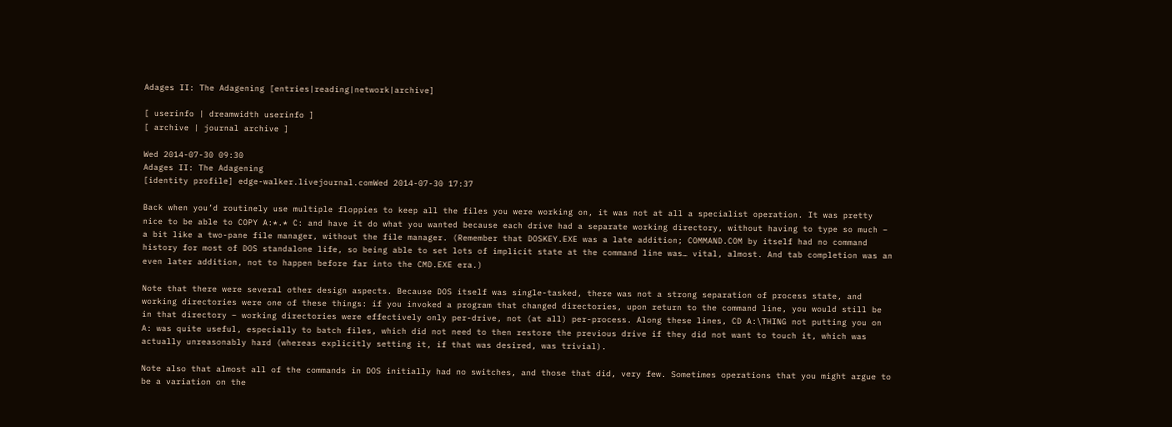Adages II: The Adagening [entries|reading|network|archive]

[ userinfo | dreamwidth userinfo ]
[ archive | journal archive ]

Wed 2014-07-30 09:30
Adages II: The Adagening
[identity profile] edge-walker.livejournal.comWed 2014-07-30 17:37

Back when you’d routinely use multiple floppies to keep all the files you were working on, it was not at all a specialist operation. It was pretty nice to be able to COPY A:*.* C: and have it do what you wanted because each drive had a separate working directory, without having to type so much – a bit like a two-pane file manager, without the file manager. (Remember that DOSKEY.EXE was a late addition; COMMAND.COM by itself had no command history for most of DOS standalone life, so being able to set lots of implicit state at the command line was… vital, almost. And tab completion was an even later addition, not to happen before far into the CMD.EXE era.)

Note that there were several other design aspects. Because DOS itself was single-tasked, there was not a strong separation of process state, and working directories were one of these things: if you invoked a program that changed directories, upon return to the command line, you would still be in that directory – working directories were effectively only per-drive, not (at all) per-process. Along these lines, CD A:\THING not putting you on A: was quite useful, especially to batch files, which did not need to then restore the previous drive if they did not want to touch it, which was actually unreasonably hard (whereas explicitly setting it, if that was desired, was trivial).

Note also that almost all of the commands in DOS initially had no switches, and those that did, very few. Sometimes operations that you might argue to be a variation on the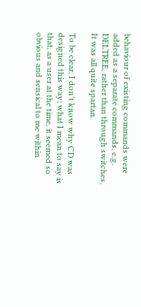behaviour of existing commands were added as a separate commands, e.g. DELTREE, rather than through switches. It was all quite spartan.

To be clear, I don’t know why CD was designed this way; what I mean to say is that, as a user at the time, it seemed so obvious and sensical to me within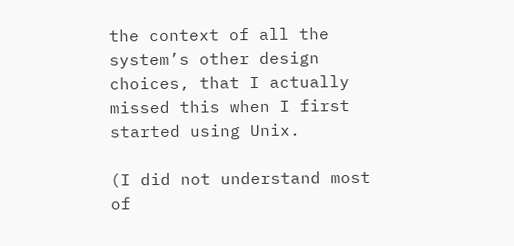the context of all the system’s other design choices, that I actually missed this when I first started using Unix.

(I did not understand most of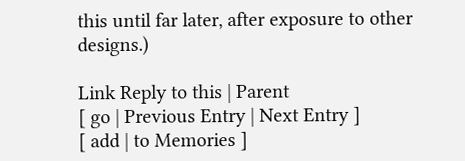this until far later, after exposure to other designs.)

Link Reply to this | Parent
[ go | Previous Entry | Next Entry ]
[ add | to Memories ]